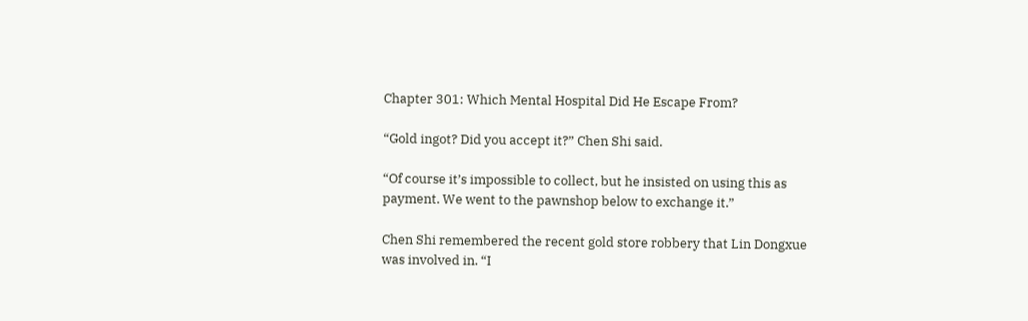Chapter 301: Which Mental Hospital Did He Escape From?

“Gold ingot? Did you accept it?” Chen Shi said.

“Of course it’s impossible to collect, but he insisted on using this as payment. We went to the pawnshop below to exchange it.”

Chen Shi remembered the recent gold store robbery that Lin Dongxue was involved in. “I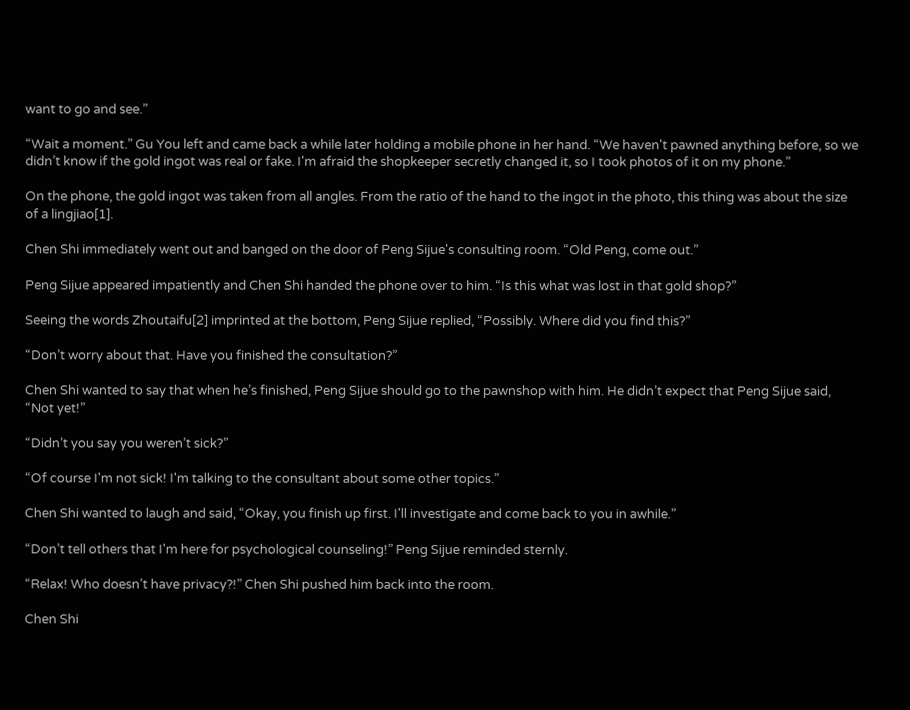want to go and see.”

“Wait a moment.” Gu You left and came back a while later holding a mobile phone in her hand. “We haven't pawned anything before, so we didn’t know if the gold ingot was real or fake. I'm afraid the shopkeeper secretly changed it, so I took photos of it on my phone.”

On the phone, the gold ingot was taken from all angles. From the ratio of the hand to the ingot in the photo, this thing was about the size of a lingjiao[1].

Chen Shi immediately went out and banged on the door of Peng Sijue's consulting room. “Old Peng, come out.”

Peng Sijue appeared impatiently and Chen Shi handed the phone over to him. “Is this what was lost in that gold shop?”

Seeing the words Zhoutaifu[2] imprinted at the bottom, Peng Sijue replied, “Possibly. Where did you find this?”

“Don’t worry about that. Have you finished the consultation?”

Chen Shi wanted to say that when he’s finished, Peng Sijue should go to the pawnshop with him. He didn’t expect that Peng Sijue said, “Not yet!”

“Didn’t you say you weren’t sick?”

“Of course I'm not sick! I'm talking to the consultant about some other topics.”

Chen Shi wanted to laugh and said, “Okay, you finish up first. I'll investigate and come back to you in awhile.”

“Don’t tell others that I'm here for psychological counseling!” Peng Sijue reminded sternly.

“Relax! Who doesn’t have privacy?!” Chen Shi pushed him back into the room.

Chen Shi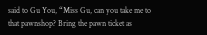said to Gu You, “Miss Gu, can you take me to that pawnshop? Bring the pawn ticket as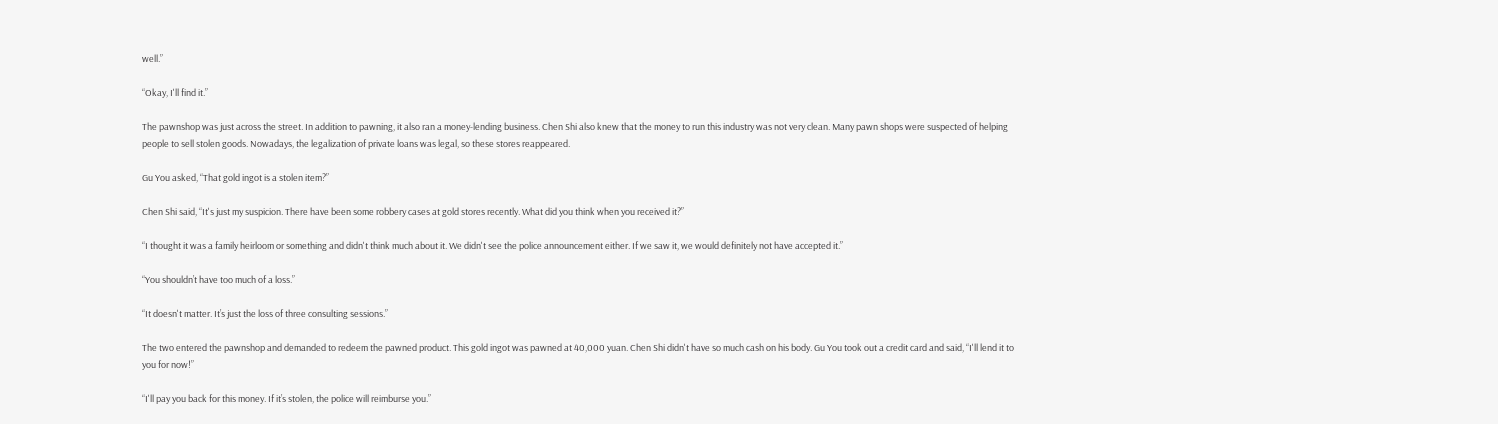well.”

“Okay, I'll find it.”

The pawnshop was just across the street. In addition to pawning, it also ran a money-lending business. Chen Shi also knew that the money to run this industry was not very clean. Many pawn shops were suspected of helping people to sell stolen goods. Nowadays, the legalization of private loans was legal, so these stores reappeared.

Gu You asked, “That gold ingot is a stolen item?”

Chen Shi said, “It's just my suspicion. There have been some robbery cases at gold stores recently. What did you think when you received it?”

“I thought it was a family heirloom or something and didn't think much about it. We didn't see the police announcement either. If we saw it, we would definitely not have accepted it.”

“You shouldn’t have too much of a loss.”

“It doesn't matter. It’s just the loss of three consulting sessions.”

The two entered the pawnshop and demanded to redeem the pawned product. This gold ingot was pawned at 40,000 yuan. Chen Shi didn't have so much cash on his body. Gu You took out a credit card and said, “I'll lend it to you for now!”

“I'll pay you back for this money. If it’s stolen, the police will reimburse you.”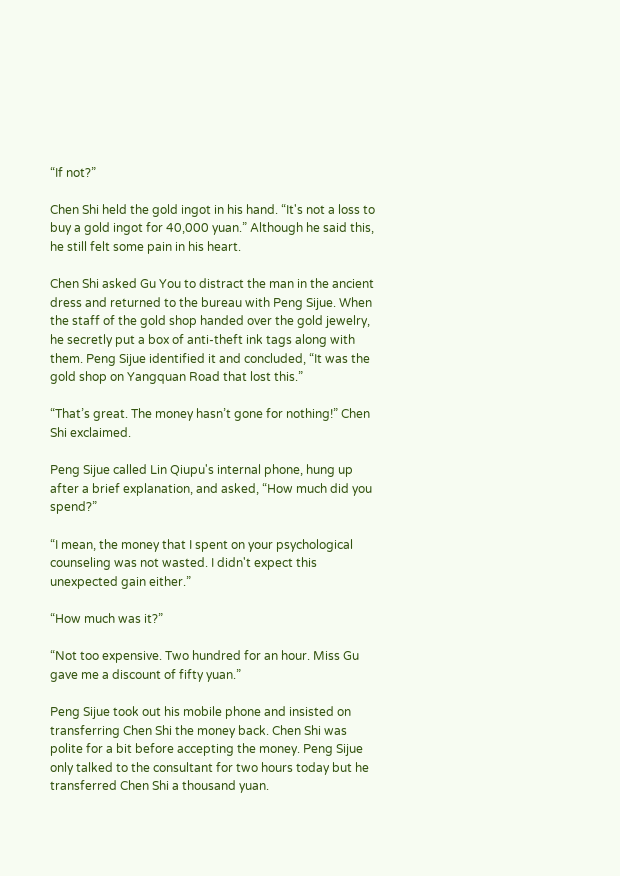“If not?”

Chen Shi held the gold ingot in his hand. “It's not a loss to buy a gold ingot for 40,000 yuan.” Although he said this, he still felt some pain in his heart.

Chen Shi asked Gu You to distract the man in the ancient dress and returned to the bureau with Peng Sijue. When the staff of the gold shop handed over the gold jewelry, he secretly put a box of anti-theft ink tags along with them. Peng Sijue identified it and concluded, “It was the gold shop on Yangquan Road that lost this.”

“That’s great. The money hasn’t gone for nothing!” Chen Shi exclaimed.

Peng Sijue called Lin Qiupu's internal phone, hung up after a brief explanation, and asked, “How much did you spend?”

“I mean, the money that I spent on your psychological counseling was not wasted. I didn't expect this unexpected gain either.”

“How much was it?”

“Not too expensive. Two hundred for an hour. Miss Gu gave me a discount of fifty yuan.”

Peng Sijue took out his mobile phone and insisted on transferring Chen Shi the money back. Chen Shi was polite for a bit before accepting the money. Peng Sijue only talked to the consultant for two hours today but he transferred Chen Shi a thousand yuan.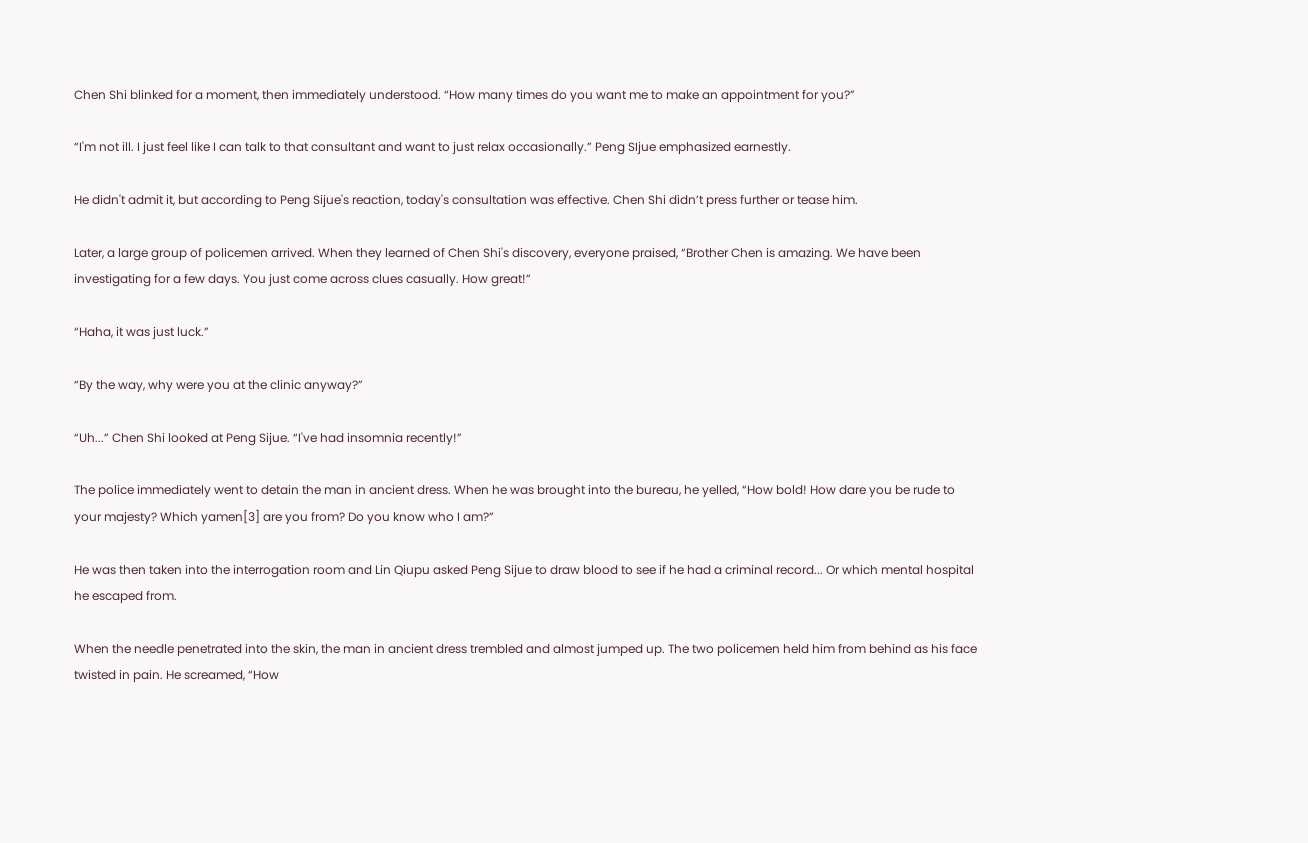Chen Shi blinked for a moment, then immediately understood. “How many times do you want me to make an appointment for you?”

“I'm not ill. I just feel like I can talk to that consultant and want to just relax occasionally.” Peng SIjue emphasized earnestly.

He didn't admit it, but according to Peng Sijue's reaction, today's consultation was effective. Chen Shi didn’t press further or tease him.

Later, a large group of policemen arrived. When they learned of Chen Shi's discovery, everyone praised, “Brother Chen is amazing. We have been investigating for a few days. You just come across clues casually. How great!”

“Haha, it was just luck.”

“By the way, why were you at the clinic anyway?”

“Uh...” Chen Shi looked at Peng Sijue. “I've had insomnia recently!”

The police immediately went to detain the man in ancient dress. When he was brought into the bureau, he yelled, “How bold! How dare you be rude to your majesty? Which yamen[3] are you from? Do you know who I am?”

He was then taken into the interrogation room and Lin Qiupu asked Peng Sijue to draw blood to see if he had a criminal record... Or which mental hospital he escaped from.

When the needle penetrated into the skin, the man in ancient dress trembled and almost jumped up. The two policemen held him from behind as his face twisted in pain. He screamed, “How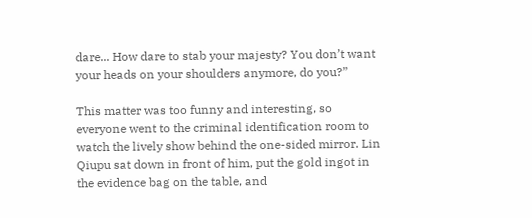dare... How dare to stab your majesty? You don’t want your heads on your shoulders anymore, do you?”

This matter was too funny and interesting, so everyone went to the criminal identification room to watch the lively show behind the one-sided mirror. Lin Qiupu sat down in front of him, put the gold ingot in the evidence bag on the table, and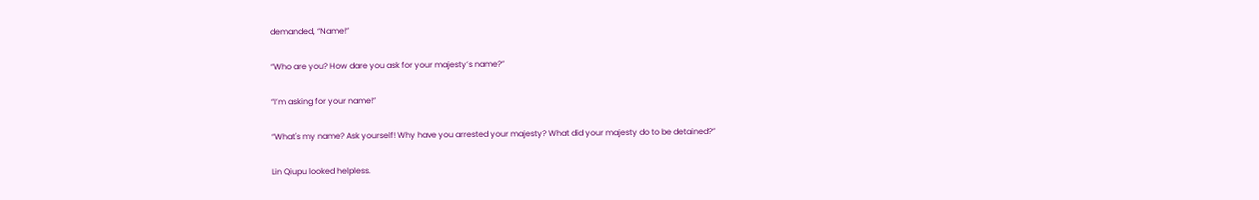demanded, “Name!”

“Who are you? How dare you ask for your majesty’s name?”

“I’m asking for your name!”

“What's my name? Ask yourself! Why have you arrested your majesty? What did your majesty do to be detained?”

Lin Qiupu looked helpless.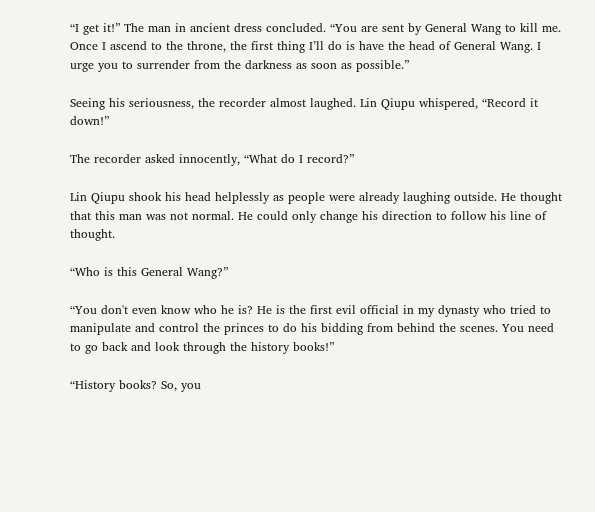“I get it!” The man in ancient dress concluded. “You are sent by General Wang to kill me. Once I ascend to the throne, the first thing I’ll do is have the head of General Wang. I urge you to surrender from the darkness as soon as possible.”

Seeing his seriousness, the recorder almost laughed. Lin Qiupu whispered, “Record it down!”

The recorder asked innocently, “What do I record?”

Lin Qiupu shook his head helplessly as people were already laughing outside. He thought that this man was not normal. He could only change his direction to follow his line of thought.

“Who is this General Wang?”

“You don't even know who he is? He is the first evil official in my dynasty who tried to manipulate and control the princes to do his bidding from behind the scenes. You need to go back and look through the history books!”

“History books? So, you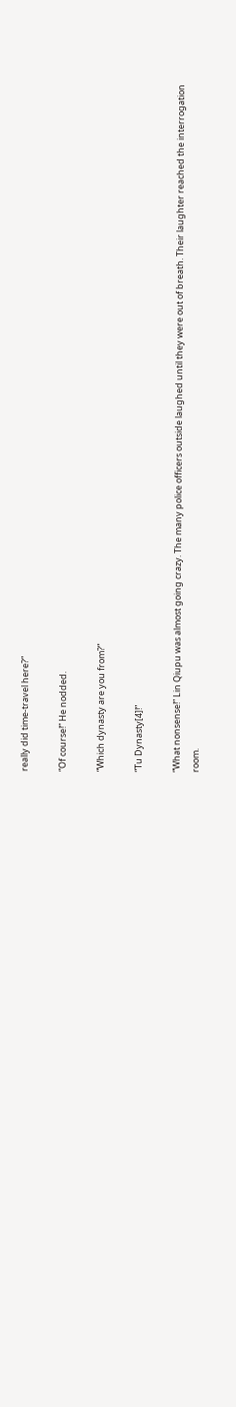really did time-travel here?”

“Of course!” He nodded.

“Which dynasty are you from?”

“Tu Dynasty[4]!”

“What nonsense!” Lin Qiupu was almost going crazy. The many police officers outside laughed until they were out of breath. Their laughter reached the interrogation room.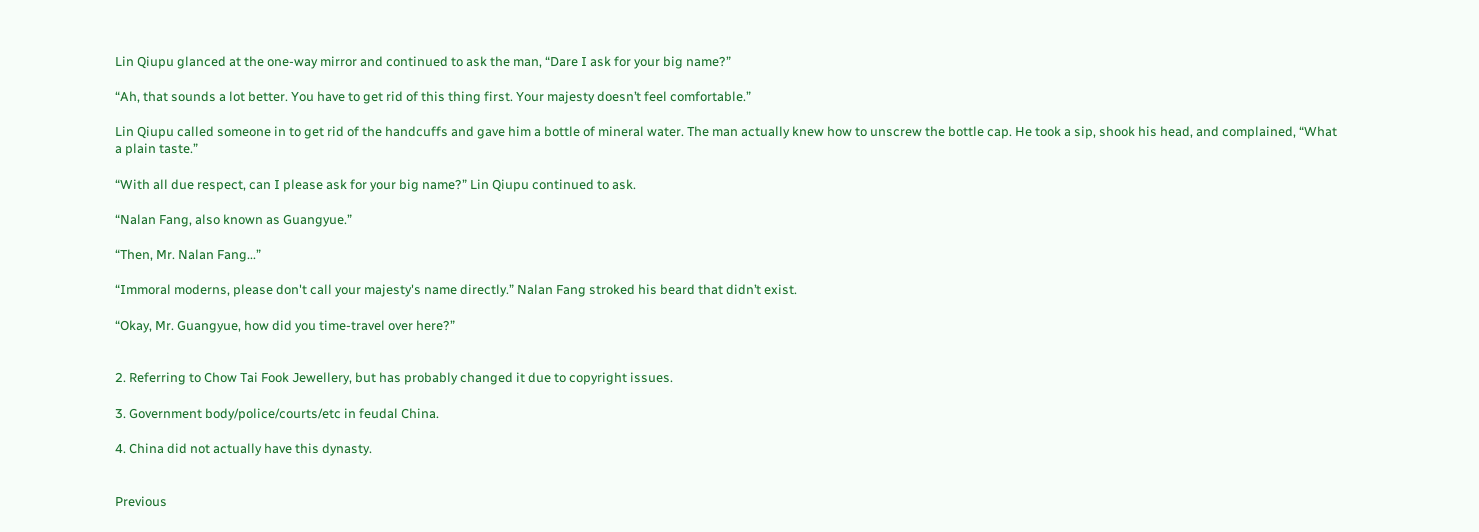Lin Qiupu glanced at the one-way mirror and continued to ask the man, “Dare I ask for your big name?”

“Ah, that sounds a lot better. You have to get rid of this thing first. Your majesty doesn’t feel comfortable.”

Lin Qiupu called someone in to get rid of the handcuffs and gave him a bottle of mineral water. The man actually knew how to unscrew the bottle cap. He took a sip, shook his head, and complained, “What a plain taste.”

“With all due respect, can I please ask for your big name?” Lin Qiupu continued to ask.

“Nalan Fang, also known as Guangyue.”

“Then, Mr. Nalan Fang...”

“Immoral moderns, please don't call your majesty's name directly.” Nalan Fang stroked his beard that didn’t exist.

“Okay, Mr. Guangyue, how did you time-travel over here?”


2. Referring to Chow Tai Fook Jewellery, but has probably changed it due to copyright issues.

3. Government body/police/courts/etc in feudal China.

4. China did not actually have this dynasty.


Previous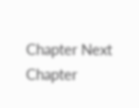Chapter Next Chapter